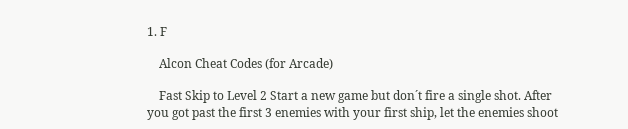1. F

    Alcon Cheat Codes (for Arcade)

    Fast Skip to Level 2 Start a new game but don´t fire a single shot. After you got past the first 3 enemies with your first ship, let the enemies shoot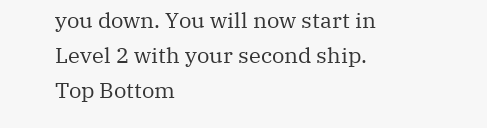you down. You will now start in Level 2 with your second ship.
Top Bottom